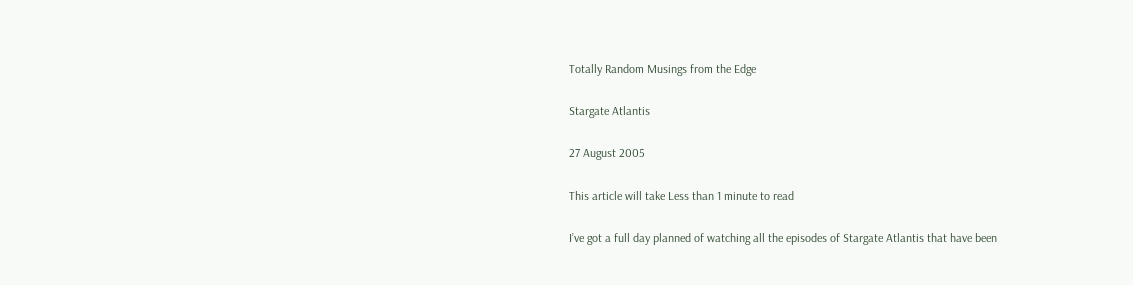Totally Random Musings from the Edge

Stargate Atlantis

27 August 2005

This article will take Less than 1 minute to read

I’ve got a full day planned of watching all the episodes of Stargate Atlantis that have been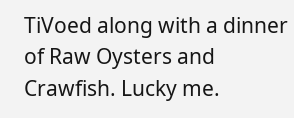TiVoed along with a dinner of Raw Oysters and Crawfish. Lucky me.